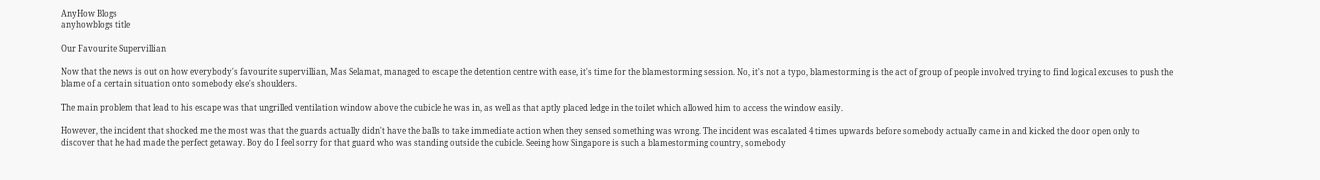AnyHow Blogs
anyhowblogs title

Our Favourite Supervillian

Now that the news is out on how everybody's favourite supervillian, Mas Selamat, managed to escape the detention centre with ease, it's time for the blamestorming session. No, it's not a typo, blamestorming is the act of group of people involved trying to find logical excuses to push the blame of a certain situation onto somebody else's shoulders.

The main problem that lead to his escape was that ungrilled ventilation window above the cubicle he was in, as well as that aptly placed ledge in the toilet which allowed him to access the window easily.

However, the incident that shocked me the most was that the guards actually didn't have the balls to take immediate action when they sensed something was wrong. The incident was escalated 4 times upwards before somebody actually came in and kicked the door open only to discover that he had made the perfect getaway. Boy do I feel sorry for that guard who was standing outside the cubicle. Seeing how Singapore is such a blamestorming country, somebody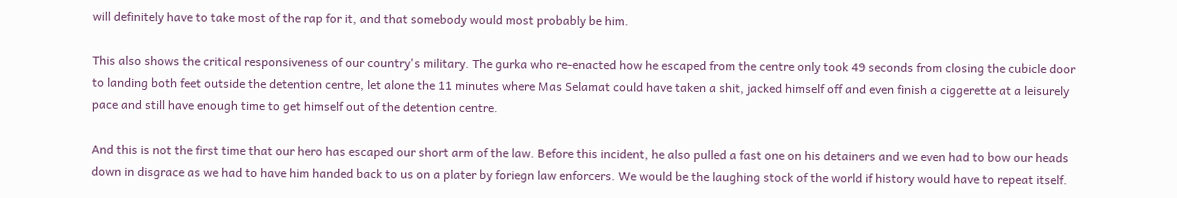will definitely have to take most of the rap for it, and that somebody would most probably be him.

This also shows the critical responsiveness of our country's military. The gurka who re-enacted how he escaped from the centre only took 49 seconds from closing the cubicle door to landing both feet outside the detention centre, let alone the 11 minutes where Mas Selamat could have taken a shit, jacked himself off and even finish a ciggerette at a leisurely pace and still have enough time to get himself out of the detention centre.

And this is not the first time that our hero has escaped our short arm of the law. Before this incident, he also pulled a fast one on his detainers and we even had to bow our heads down in disgrace as we had to have him handed back to us on a plater by foriegn law enforcers. We would be the laughing stock of the world if history would have to repeat itself.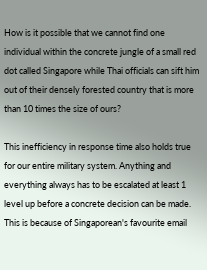How is it possible that we cannot find one individual within the concrete jungle of a small red dot called Singapore while Thai officials can sift him out of their densely forested country that is more than 10 times the size of ours?

This inefficiency in response time also holds true for our entire military system. Anything and everything always has to be escalated at least 1 level up before a concrete decision can be made. This is because of Singaporean's favourite email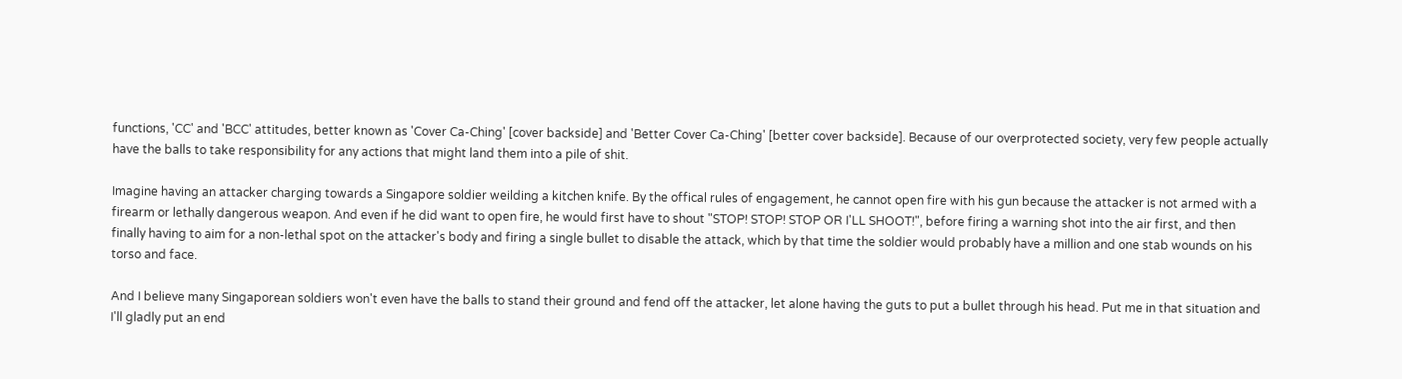functions, 'CC' and 'BCC' attitudes, better known as 'Cover Ca-Ching' [cover backside] and 'Better Cover Ca-Ching' [better cover backside]. Because of our overprotected society, very few people actually have the balls to take responsibility for any actions that might land them into a pile of shit.

Imagine having an attacker charging towards a Singapore soldier weilding a kitchen knife. By the offical rules of engagement, he cannot open fire with his gun because the attacker is not armed with a firearm or lethally dangerous weapon. And even if he did want to open fire, he would first have to shout "STOP! STOP! STOP OR I'LL SHOOT!", before firing a warning shot into the air first, and then finally having to aim for a non-lethal spot on the attacker's body and firing a single bullet to disable the attack, which by that time the soldier would probably have a million and one stab wounds on his torso and face.

And I believe many Singaporean soldiers won't even have the balls to stand their ground and fend off the attacker, let alone having the guts to put a bullet through his head. Put me in that situation and I'll gladly put an end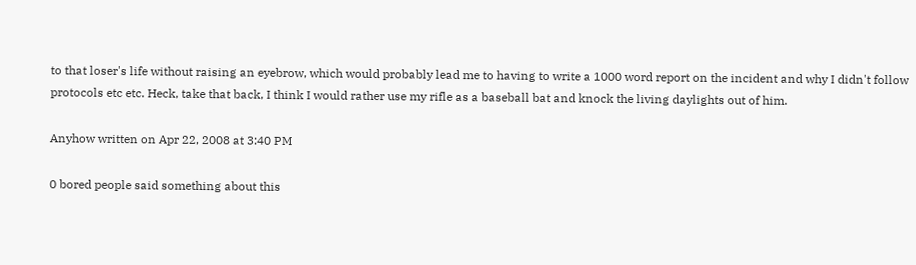to that loser's life without raising an eyebrow, which would probably lead me to having to write a 1000 word report on the incident and why I didn't follow protocols etc etc. Heck, take that back, I think I would rather use my rifle as a baseball bat and knock the living daylights out of him.

Anyhow written on Apr 22, 2008 at 3:40 PM

0 bored people said something about this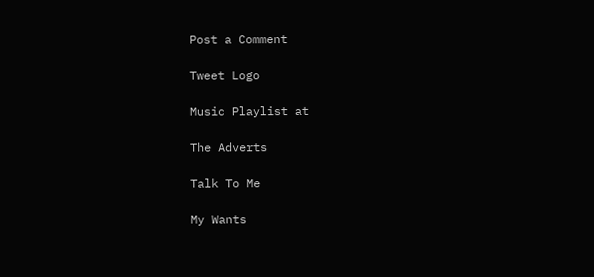Post a Comment

Tweet Logo

Music Playlist at

The Adverts

Talk To Me

My Wants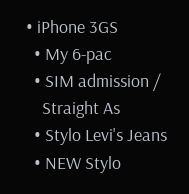• iPhone 3GS
  • My 6-pac
  • SIM admission /
    Straight As
  • Stylo Levi's Jeans
  • NEW Stylo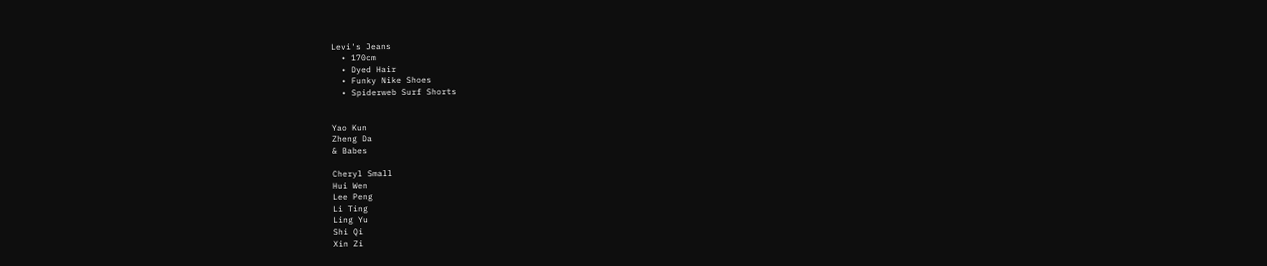Levi's Jeans
  • 170cm
  • Dyed Hair
  • Funky Nike Shoes
  • Spiderweb Surf Shorts


Yao Kun
Zheng Da
& Babes

Cheryl Small
Hui Wen
Lee Peng
Li Ting
Ling Yu
Shi Qi
Xin Zi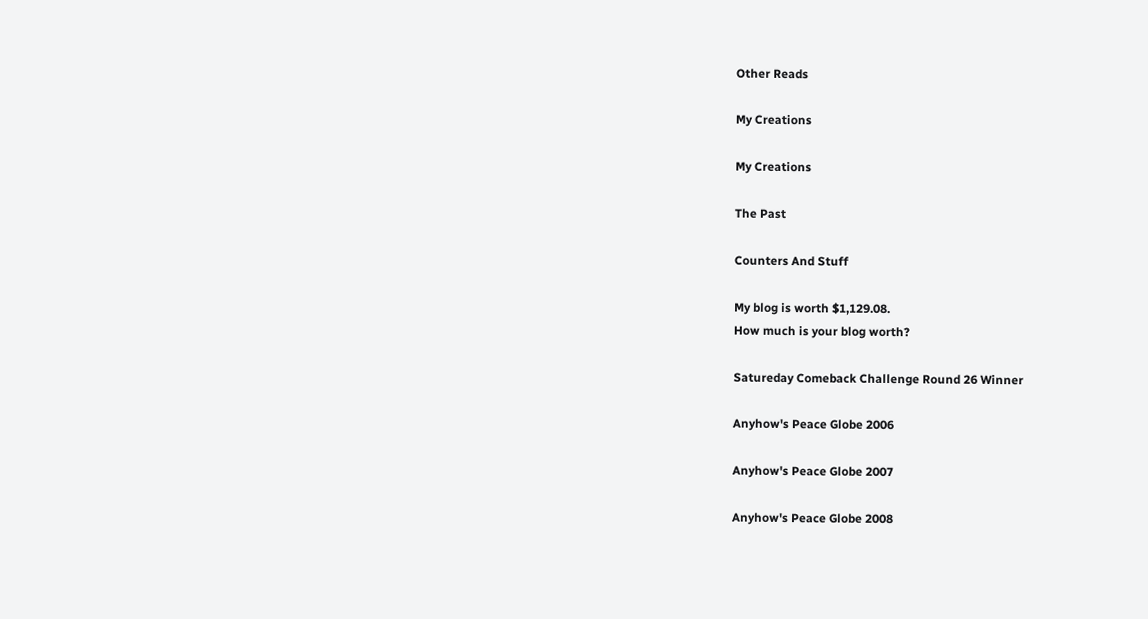Other Reads

My Creations

My Creations

The Past

Counters And Stuff

My blog is worth $1,129.08.
How much is your blog worth?

Satureday Comeback Challenge Round 26 Winner

Anyhow's Peace Globe 2006

Anyhow's Peace Globe 2007

Anyhow's Peace Globe 2008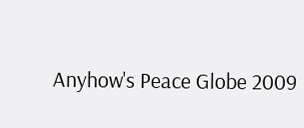Anyhow's Peace Globe 2009